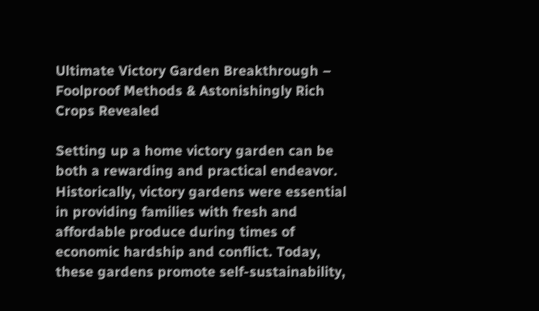Ultimate Victory Garden Breakthrough – Foolproof Methods & Astonishingly Rich Crops Revealed

Setting up a home victory garden can be both a rewarding and practical endeavor. Historically, victory gardens were essential in providing families with fresh and affordable produce during times of economic hardship and conflict. Today, these gardens promote self-sustainability,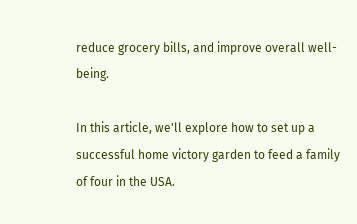reduce grocery bills, and improve overall well-being.

In this article, we'll explore how to set up a successful home victory garden to feed a family of four in the USA.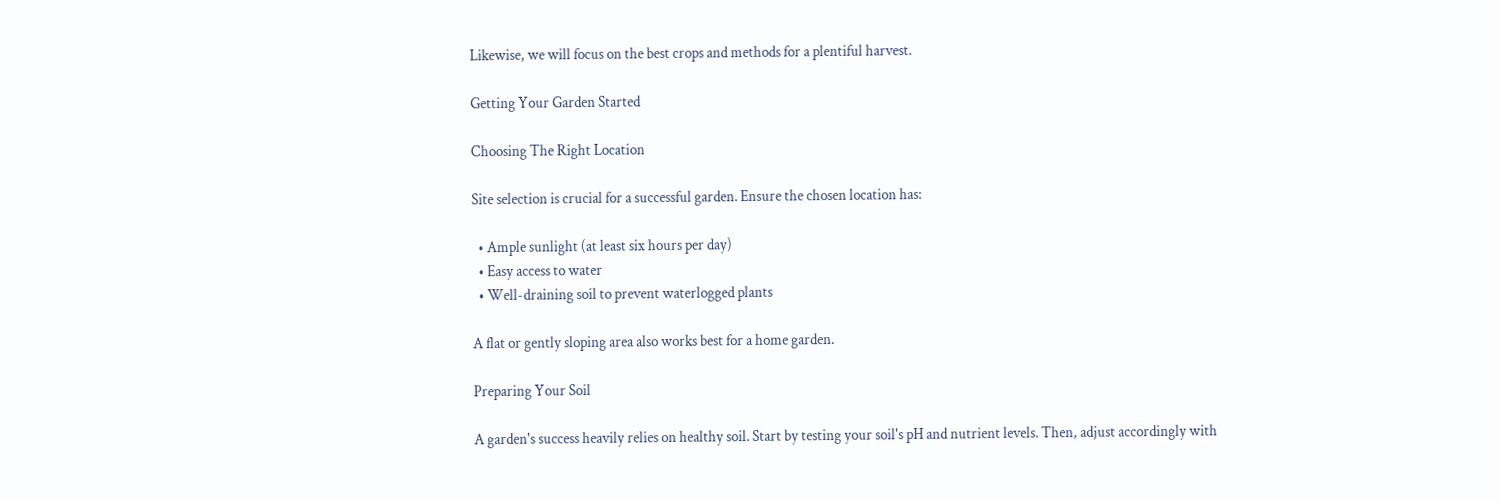Likewise, we will focus on the best crops and methods for a plentiful harvest.

Getting Your Garden Started

Choosing The Right Location

Site selection is crucial for a successful garden. Ensure the chosen location has:

  • Ample sunlight (at least six hours per day)
  • Easy access to water
  • Well-draining soil to prevent waterlogged plants

A flat or gently sloping area also works best for a home garden.

Preparing Your Soil

A garden's success heavily relies on healthy soil. Start by testing your soil's pH and nutrient levels. Then, adjust accordingly with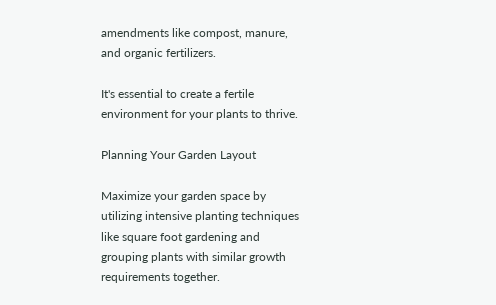amendments like compost, manure, and organic fertilizers.

It's essential to create a fertile environment for your plants to thrive.

Planning Your Garden Layout

Maximize your garden space by utilizing intensive planting techniques like square foot gardening and grouping plants with similar growth requirements together.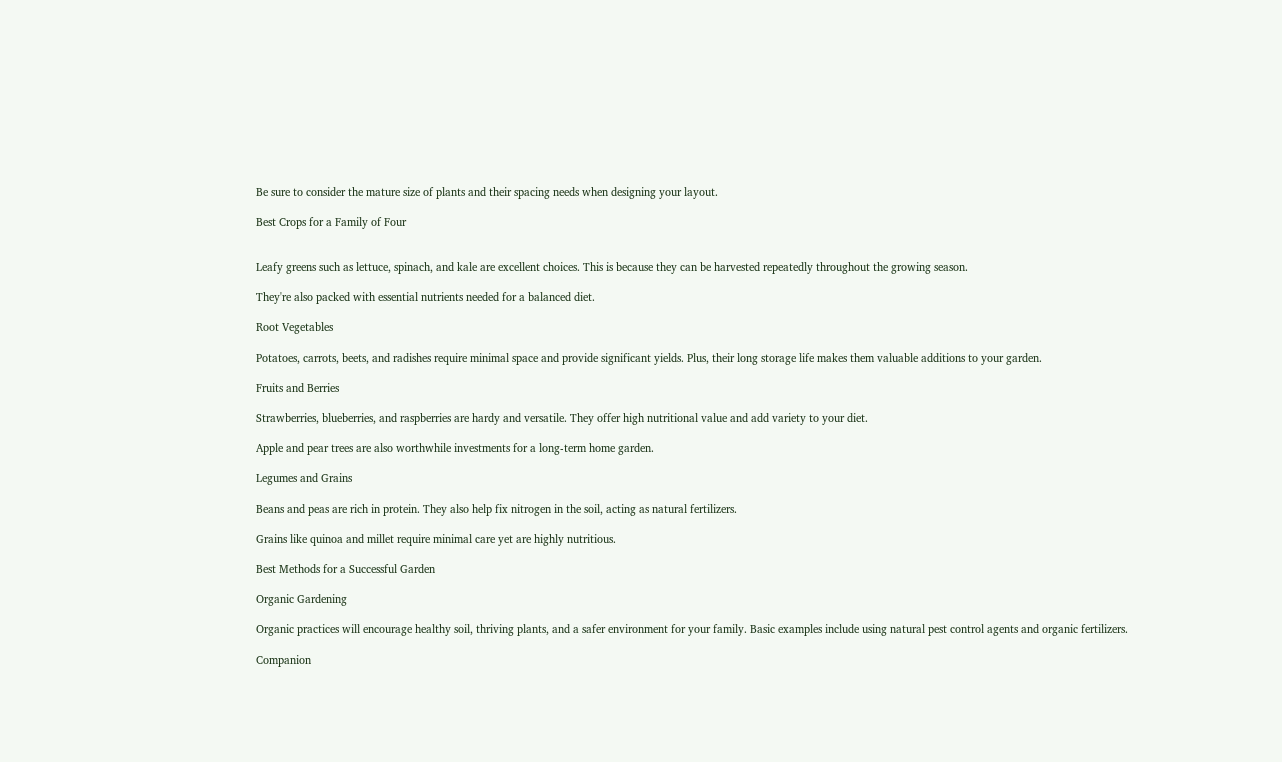Be sure to consider the mature size of plants and their spacing needs when designing your layout.

Best Crops for a Family of Four


Leafy greens such as lettuce, spinach, and kale are excellent choices. This is because they can be harvested repeatedly throughout the growing season.

They're also packed with essential nutrients needed for a balanced diet.

Root Vegetables

Potatoes, carrots, beets, and radishes require minimal space and provide significant yields. Plus, their long storage life makes them valuable additions to your garden.

Fruits and Berries

Strawberries, blueberries, and raspberries are hardy and versatile. They offer high nutritional value and add variety to your diet.

Apple and pear trees are also worthwhile investments for a long-term home garden.

Legumes and Grains

Beans and peas are rich in protein. They also help fix nitrogen in the soil, acting as natural fertilizers.

Grains like quinoa and millet require minimal care yet are highly nutritious.

Best Methods for a Successful Garden

Organic Gardening

Organic practices will encourage healthy soil, thriving plants, and a safer environment for your family. Basic examples include using natural pest control agents and organic fertilizers.

Companion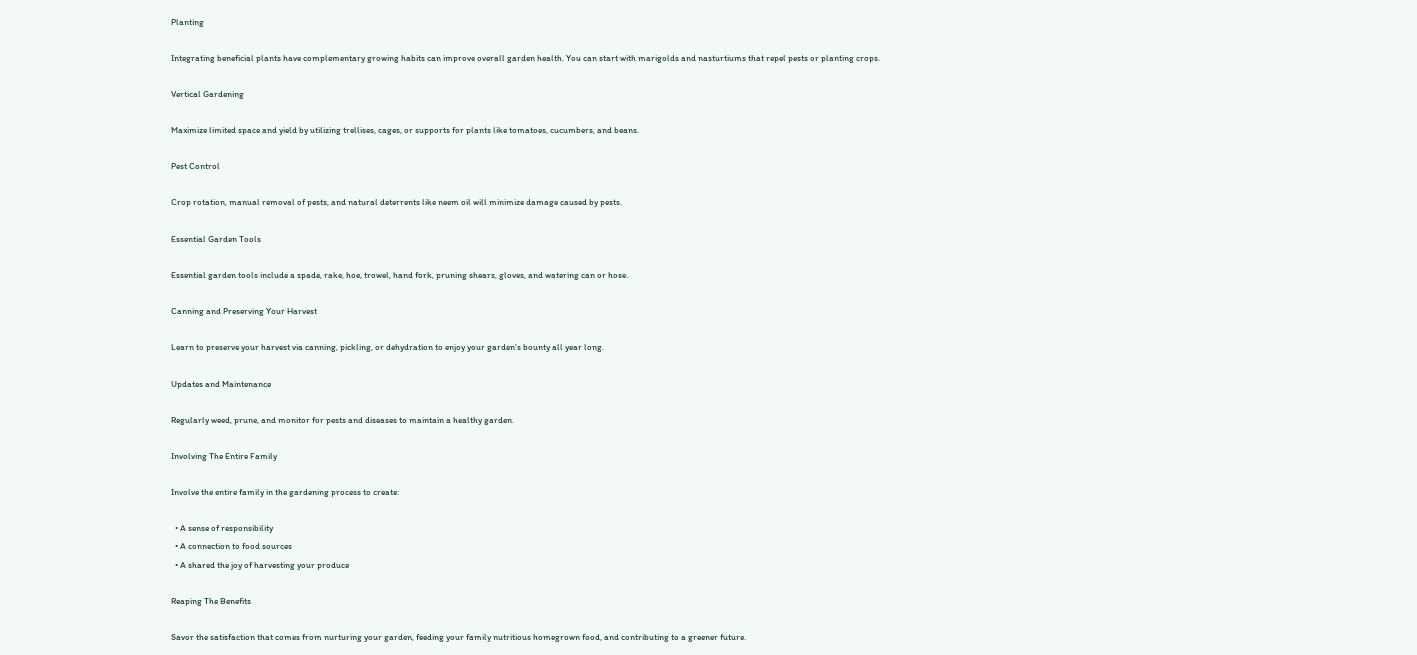Planting

Integrating beneficial plants have complementary growing habits can improve overall garden health. You can start with marigolds and nasturtiums that repel pests or planting crops.

Vertical Gardening

Maximize limited space and yield by utilizing trellises, cages, or supports for plants like tomatoes, cucumbers, and beans.

Pest Control

Crop rotation, manual removal of pests, and natural deterrents like neem oil will minimize damage caused by pests.

Essential Garden Tools

Essential garden tools include a spade, rake, hoe, trowel, hand fork, pruning shears, gloves, and watering can or hose.

Canning and Preserving Your Harvest

Learn to preserve your harvest via canning, pickling, or dehydration to enjoy your garden's bounty all year long.

Updates and Maintenance

Regularly weed, prune, and monitor for pests and diseases to maintain a healthy garden.

Involving The Entire Family

Involve the entire family in the gardening process to create:

  • A sense of responsibility
  • A connection to food sources
  • A shared the joy of harvesting your produce

Reaping The Benefits

Savor the satisfaction that comes from nurturing your garden, feeding your family nutritious homegrown food, and contributing to a greener future.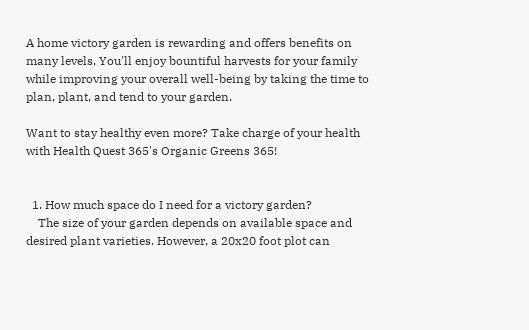A home victory garden is rewarding and offers benefits on many levels. You'll enjoy bountiful harvests for your family while improving your overall well-being by taking the time to plan, plant, and tend to your garden.

Want to stay healthy even more? Take charge of your health with Health Quest 365's Organic Greens 365!


  1. How much space do I need for a victory garden?
    The size of your garden depends on available space and desired plant varieties. However, a 20x20 foot plot can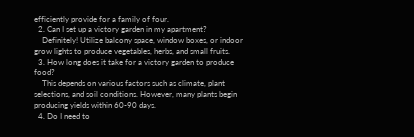efficiently provide for a family of four.
  2. Can I set up a victory garden in my apartment?
    Definitely! Utilize balcony space, window boxes, or indoor grow lights to produce vegetables, herbs, and small fruits.
  3. How long does it take for a victory garden to produce food?
    This depends on various factors such as climate, plant selections, and soil conditions. However, many plants begin producing yields within 60-90 days.
  4. Do I need to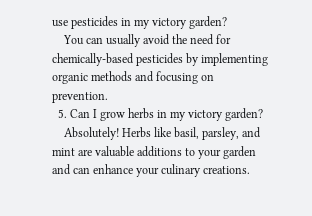use pesticides in my victory garden?
    You can usually avoid the need for chemically-based pesticides by implementing organic methods and focusing on prevention.
  5. Can I grow herbs in my victory garden?
    Absolutely! Herbs like basil, parsley, and mint are valuable additions to your garden and can enhance your culinary creations.